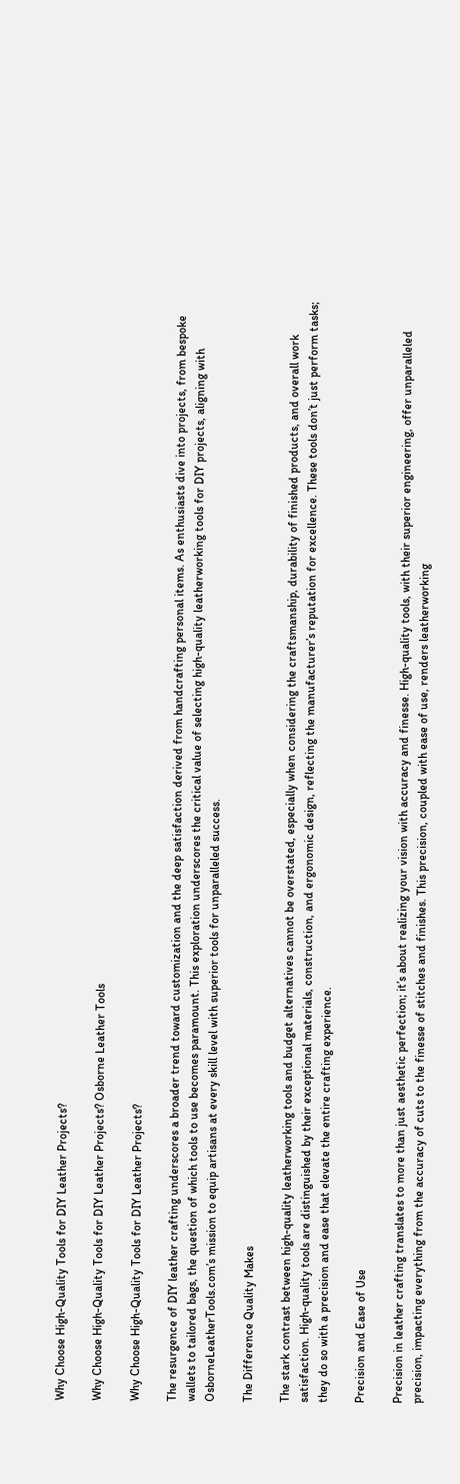Why Choose High-Quality Tools for DIY Leather Projects?

Why Choose High-Quality Tools for DIY Leather Projects? Osborne Leather Tools

Why Choose High-Quality Tools for DIY Leather Projects?

The resurgence of DIY leather crafting underscores a broader trend toward customization and the deep satisfaction derived from handcrafting personal items. As enthusiasts dive into projects, from bespoke wallets to tailored bags, the question of which tools to use becomes paramount. This exploration underscores the critical value of selecting high-quality leatherworking tools for DIY projects, aligning with OsborneLeatherTools.com’s mission to equip artisans at every skill level with superior tools for unparalleled success.

The Difference Quality Makes

The stark contrast between high-quality leatherworking tools and budget alternatives cannot be overstated, especially when considering the craftsmanship, durability of finished products, and overall work satisfaction. High-quality tools are distinguished by their exceptional materials, construction, and ergonomic design, reflecting the manufacturer’s reputation for excellence. These tools don’t just perform tasks; they do so with a precision and ease that elevate the entire crafting experience.

Precision and Ease of Use

Precision in leather crafting translates to more than just aesthetic perfection; it’s about realizing your vision with accuracy and finesse. High-quality tools, with their superior engineering, offer unparalleled precision, impacting everything from the accuracy of cuts to the finesse of stitches and finishes. This precision, coupled with ease of use, renders leatherworking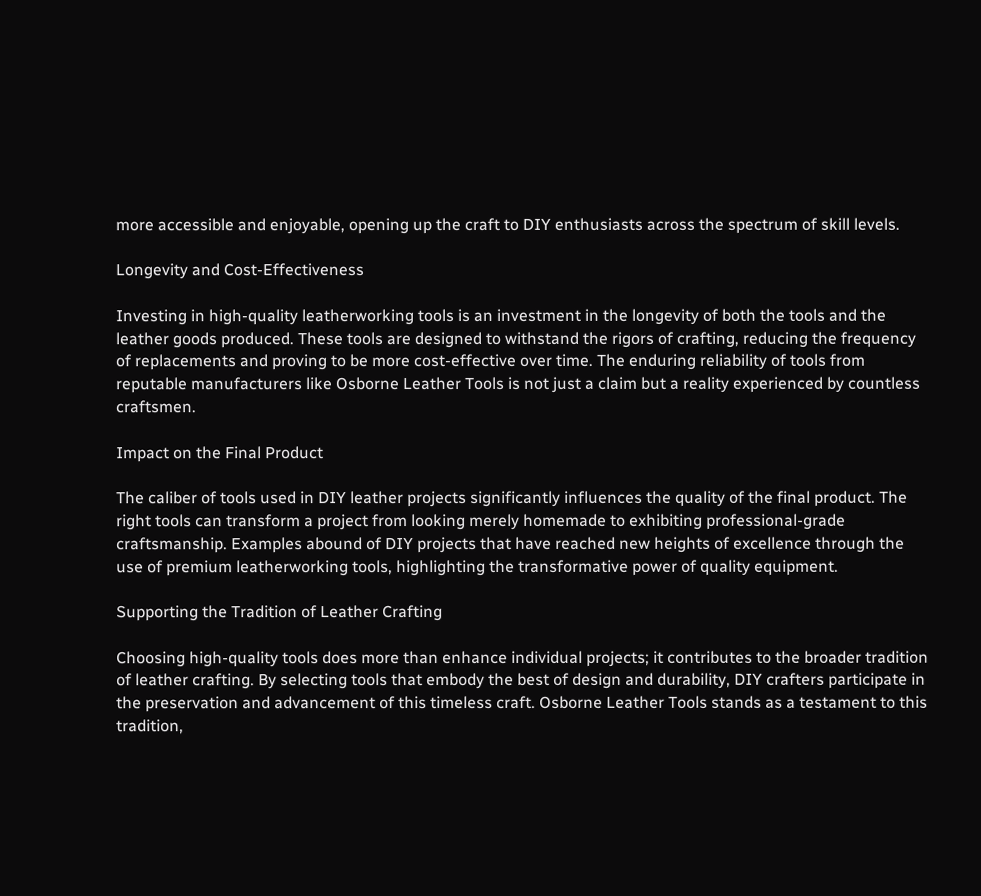more accessible and enjoyable, opening up the craft to DIY enthusiasts across the spectrum of skill levels.

Longevity and Cost-Effectiveness

Investing in high-quality leatherworking tools is an investment in the longevity of both the tools and the leather goods produced. These tools are designed to withstand the rigors of crafting, reducing the frequency of replacements and proving to be more cost-effective over time. The enduring reliability of tools from reputable manufacturers like Osborne Leather Tools is not just a claim but a reality experienced by countless craftsmen.

Impact on the Final Product

The caliber of tools used in DIY leather projects significantly influences the quality of the final product. The right tools can transform a project from looking merely homemade to exhibiting professional-grade craftsmanship. Examples abound of DIY projects that have reached new heights of excellence through the use of premium leatherworking tools, highlighting the transformative power of quality equipment.

Supporting the Tradition of Leather Crafting

Choosing high-quality tools does more than enhance individual projects; it contributes to the broader tradition of leather crafting. By selecting tools that embody the best of design and durability, DIY crafters participate in the preservation and advancement of this timeless craft. Osborne Leather Tools stands as a testament to this tradition,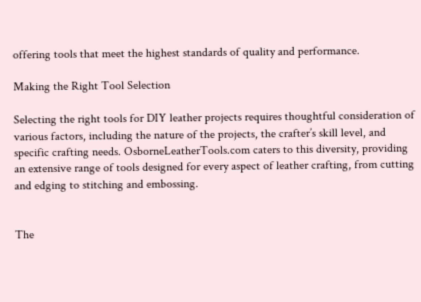offering tools that meet the highest standards of quality and performance.

Making the Right Tool Selection

Selecting the right tools for DIY leather projects requires thoughtful consideration of various factors, including the nature of the projects, the crafter’s skill level, and specific crafting needs. OsborneLeatherTools.com caters to this diversity, providing an extensive range of tools designed for every aspect of leather crafting, from cutting and edging to stitching and embossing.


The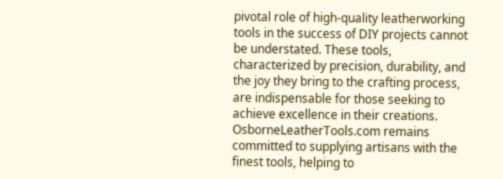pivotal role of high-quality leatherworking tools in the success of DIY projects cannot be understated. These tools, characterized by precision, durability, and the joy they bring to the crafting process, are indispensable for those seeking to achieve excellence in their creations. OsborneLeatherTools.com remains committed to supplying artisans with the finest tools, helping to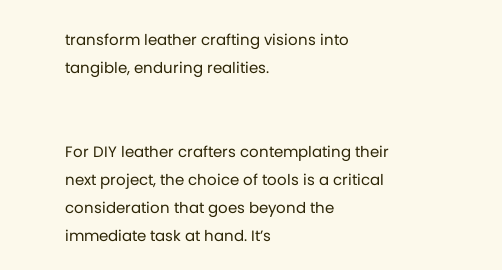transform leather crafting visions into tangible, enduring realities.


For DIY leather crafters contemplating their next project, the choice of tools is a critical consideration that goes beyond the immediate task at hand. It’s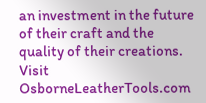an investment in the future of their craft and the quality of their creations. Visit OsborneLeatherTools.com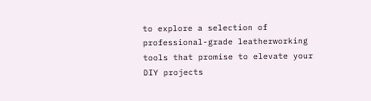to explore a selection of professional-grade leatherworking tools that promise to elevate your DIY projects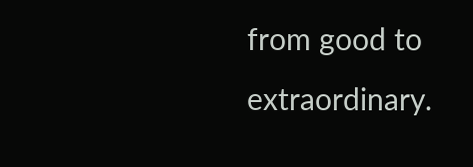from good to extraordinary.